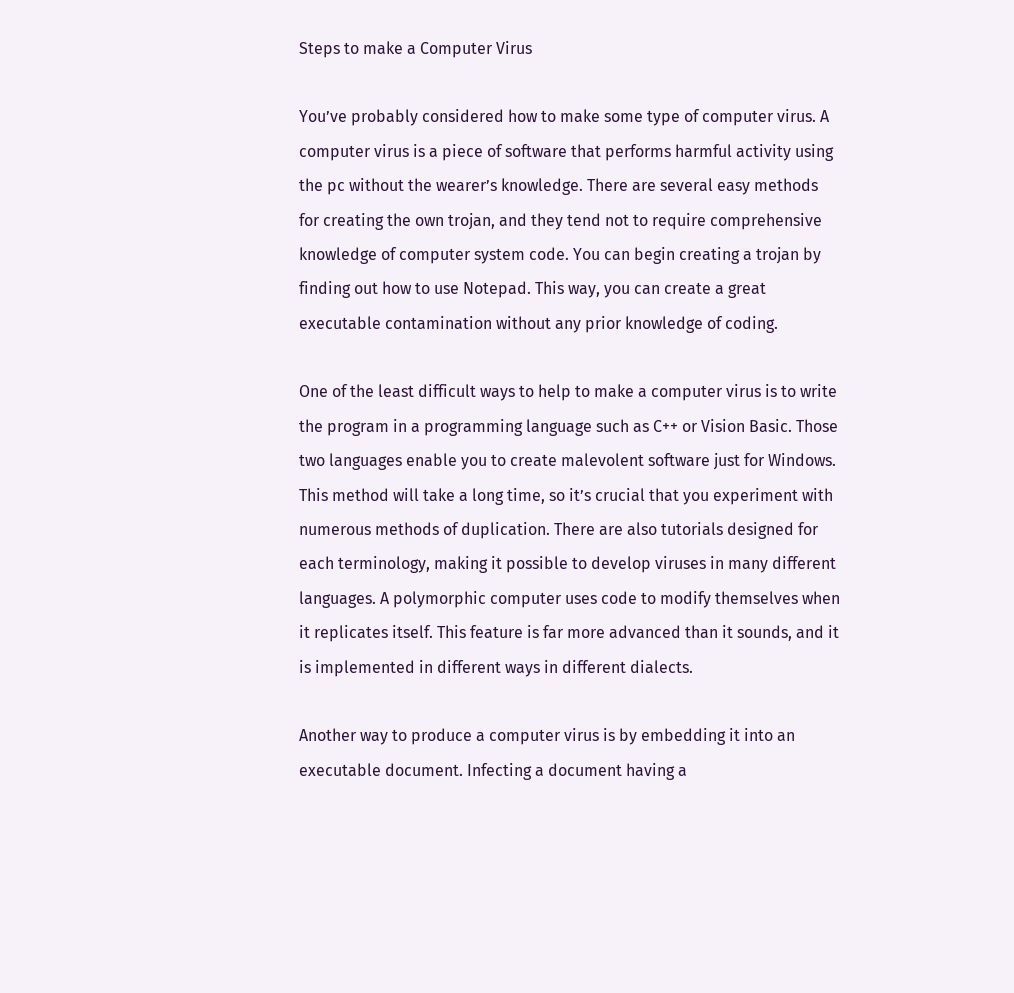Steps to make a Computer Virus

You’ve probably considered how to make some type of computer virus. A computer virus is a piece of software that performs harmful activity using the pc without the wearer’s knowledge. There are several easy methods for creating the own trojan, and they tend not to require comprehensive knowledge of computer system code. You can begin creating a trojan by finding out how to use Notepad. This way, you can create a great executable contamination without any prior knowledge of coding.

One of the least difficult ways to help to make a computer virus is to write the program in a programming language such as C++ or Vision Basic. Those two languages enable you to create malevolent software just for Windows. This method will take a long time, so it’s crucial that you experiment with numerous methods of duplication. There are also tutorials designed for each terminology, making it possible to develop viruses in many different languages. A polymorphic computer uses code to modify themselves when it replicates itself. This feature is far more advanced than it sounds, and it is implemented in different ways in different dialects.

Another way to produce a computer virus is by embedding it into an executable document. Infecting a document having a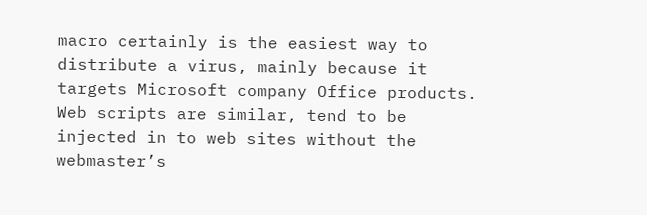macro certainly is the easiest way to distribute a virus, mainly because it targets Microsoft company Office products. Web scripts are similar, tend to be injected in to web sites without the webmaster’s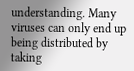understanding. Many viruses can only end up being distributed by taking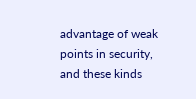advantage of weak points in security, and these kinds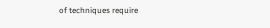of techniques require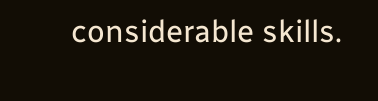considerable skills.